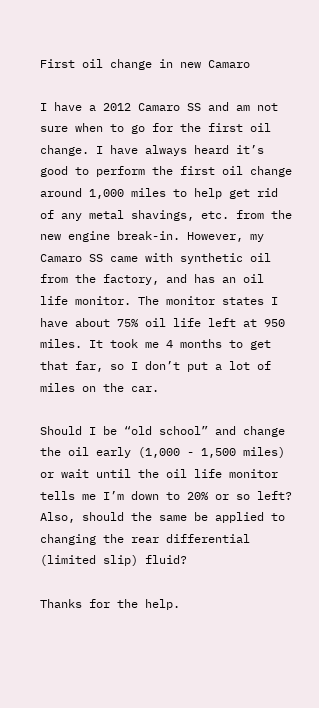First oil change in new Camaro

I have a 2012 Camaro SS and am not sure when to go for the first oil change. I have always heard it’s good to perform the first oil change around 1,000 miles to help get rid of any metal shavings, etc. from the new engine break-in. However, my Camaro SS came with synthetic oil from the factory, and has an oil life monitor. The monitor states I have about 75% oil life left at 950 miles. It took me 4 months to get that far, so I don’t put a lot of miles on the car.

Should I be “old school” and change the oil early (1,000 - 1,500 miles) or wait until the oil life monitor tells me I’m down to 20% or so left? Also, should the same be applied to changing the rear differential (limited slip) fluid?

Thanks for the help.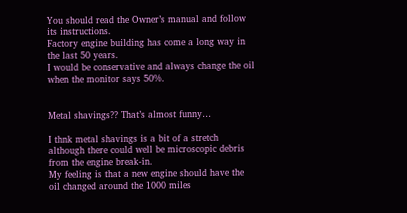You should read the Owner’s manual and follow its instructions.
Factory engine building has come a long way in the last 50 years.
I would be conservative and always change the oil when the monitor says 50%.


Metal shavings?? That’s almost funny…

I thnk metal shavings is a bit of a stretch although there could well be microscopic debris from the engine break-in.
My feeling is that a new engine should have the oil changed around the 1000 miles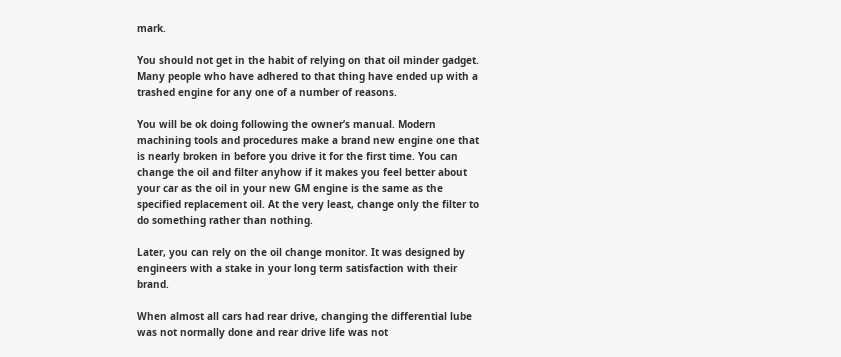mark.

You should not get in the habit of relying on that oil minder gadget. Many people who have adhered to that thing have ended up with a trashed engine for any one of a number of reasons.

You will be ok doing following the owner’s manual. Modern machining tools and procedures make a brand new engine one that is nearly broken in before you drive it for the first time. You can change the oil and filter anyhow if it makes you feel better about your car as the oil in your new GM engine is the same as the specified replacement oil. At the very least, change only the filter to do something rather than nothing.

Later, you can rely on the oil change monitor. It was designed by engineers with a stake in your long term satisfaction with their brand.

When almost all cars had rear drive, changing the differential lube was not normally done and rear drive life was not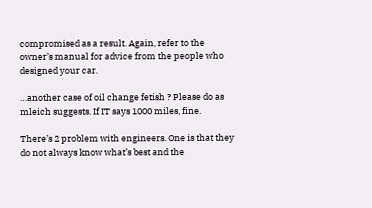compromised as a result. Again, refer to the owner’s manual for advice from the people who designed your car.

…another case of oil change fetish ? Please do as mleich suggests. If IT says 1000 miles, fine.

There’s 2 problem with engineers. One is that they do not always know what’s best and the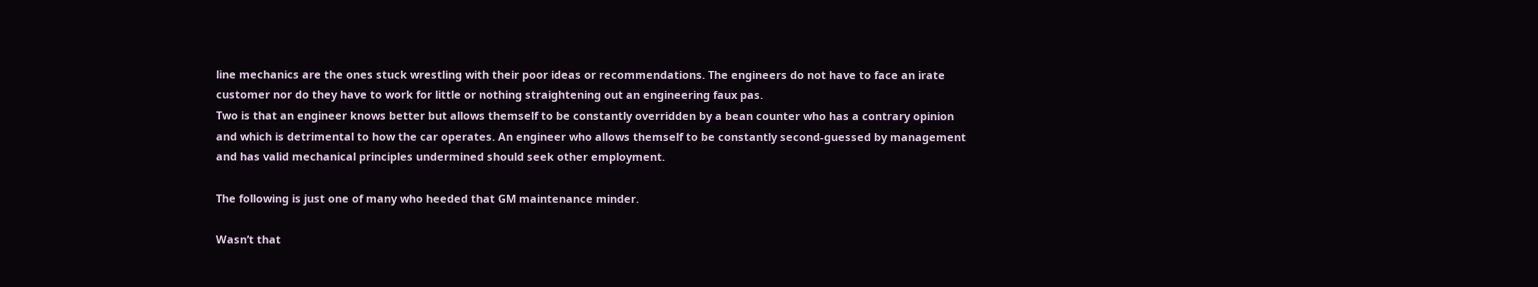line mechanics are the ones stuck wrestling with their poor ideas or recommendations. The engineers do not have to face an irate customer nor do they have to work for little or nothing straightening out an engineering faux pas.
Two is that an engineer knows better but allows themself to be constantly overridden by a bean counter who has a contrary opinion and which is detrimental to how the car operates. An engineer who allows themself to be constantly second-guessed by management and has valid mechanical principles undermined should seek other employment.

The following is just one of many who heeded that GM maintenance minder.

Wasn’t that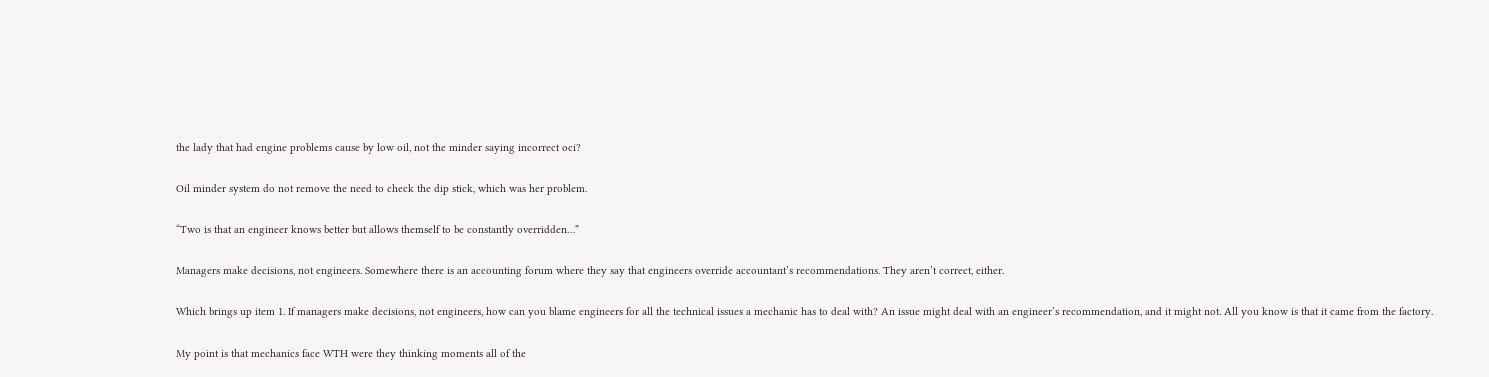the lady that had engine problems cause by low oil, not the minder saying incorrect oci?

Oil minder system do not remove the need to check the dip stick, which was her problem.

“Two is that an engineer knows better but allows themself to be constantly overridden…”

Managers make decisions, not engineers. Somewhere there is an accounting forum where they say that engineers override accountant’s recommendations. They aren’t correct, either.

Which brings up item 1. If managers make decisions, not engineers, how can you blame engineers for all the technical issues a mechanic has to deal with? An issue might deal with an engineer’s recommendation, and it might not. All you know is that it came from the factory.

My point is that mechanics face WTH were they thinking moments all of the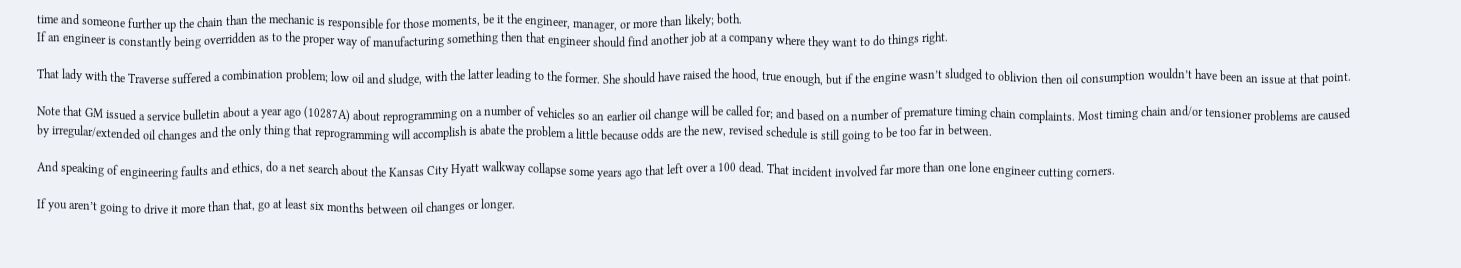time and someone further up the chain than the mechanic is responsible for those moments, be it the engineer, manager, or more than likely; both.
If an engineer is constantly being overridden as to the proper way of manufacturing something then that engineer should find another job at a company where they want to do things right.

That lady with the Traverse suffered a combination problem; low oil and sludge, with the latter leading to the former. She should have raised the hood, true enough, but if the engine wasn’t sludged to oblivion then oil consumption wouldn’t have been an issue at that point.

Note that GM issued a service bulletin about a year ago (10287A) about reprogramming on a number of vehicles so an earlier oil change will be called for; and based on a number of premature timing chain complaints. Most timing chain and/or tensioner problems are caused by irregular/extended oil changes and the only thing that reprogramming will accomplish is abate the problem a little because odds are the new, revised schedule is still going to be too far in between.

And speaking of engineering faults and ethics, do a net search about the Kansas City Hyatt walkway collapse some years ago that left over a 100 dead. That incident involved far more than one lone engineer cutting corners.

If you aren’t going to drive it more than that, go at least six months between oil changes or longer.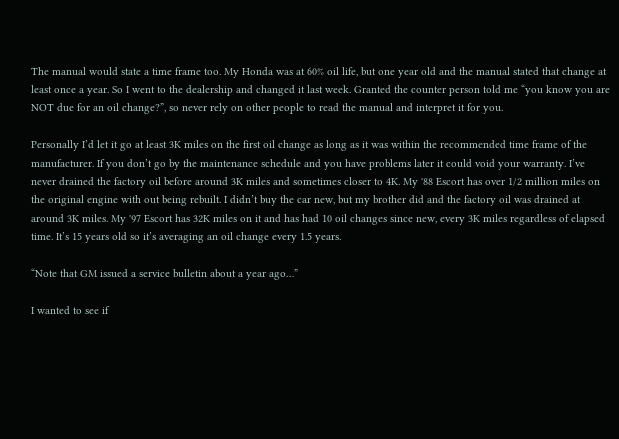The manual would state a time frame too. My Honda was at 60% oil life, but one year old and the manual stated that change at least once a year. So I went to the dealership and changed it last week. Granted the counter person told me “you know you are NOT due for an oil change?”, so never rely on other people to read the manual and interpret it for you.

Personally I’d let it go at least 3K miles on the first oil change as long as it was within the recommended time frame of the manufacturer. If you don’t go by the maintenance schedule and you have problems later it could void your warranty. I’ve never drained the factory oil before around 3K miles and sometimes closer to 4K. My '88 Escort has over 1/2 million miles on the original engine with out being rebuilt. I didn’t buy the car new, but my brother did and the factory oil was drained at around 3K miles. My '97 Escort has 32K miles on it and has had 10 oil changes since new, every 3K miles regardless of elapsed time. It’s 15 years old so it’s averaging an oil change every 1.5 years.

“Note that GM issued a service bulletin about a year ago…”

I wanted to see if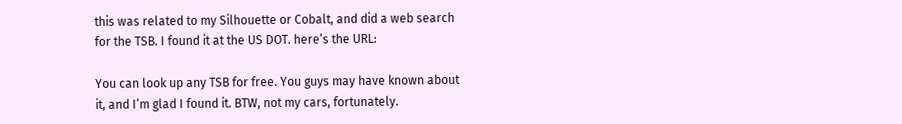this was related to my Silhouette or Cobalt, and did a web search for the TSB. I found it at the US DOT. here’s the URL:

You can look up any TSB for free. You guys may have known about it, and I’m glad I found it. BTW, not my cars, fortunately.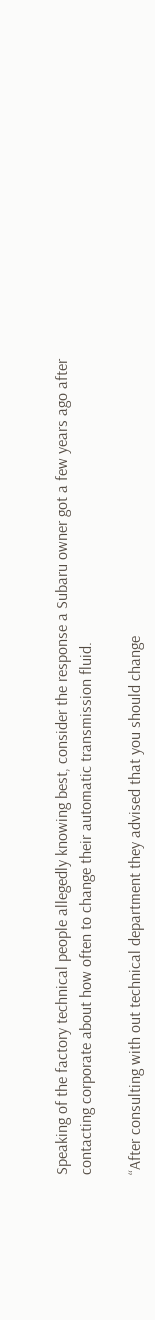Speaking of the factory technical people allegedly knowing best, consider the response a Subaru owner got a few years ago after contacting corporate about how often to change their automatic transmission fluid.

“After consulting with out technical department they advised that you should change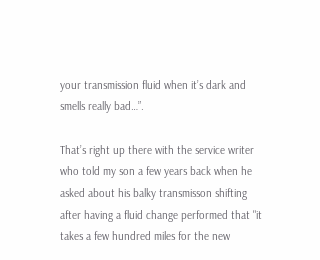your transmission fluid when it’s dark and smells really bad…”.

That’s right up there with the service writer who told my son a few years back when he asked about his balky transmisson shifting after having a fluid change performed that "it takes a few hundred miles for the new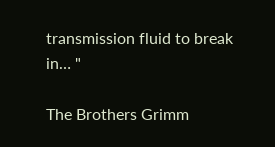transmission fluid to break in… "

The Brothers Grimm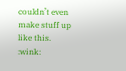couldn’t even make stuff up like this. :wink: